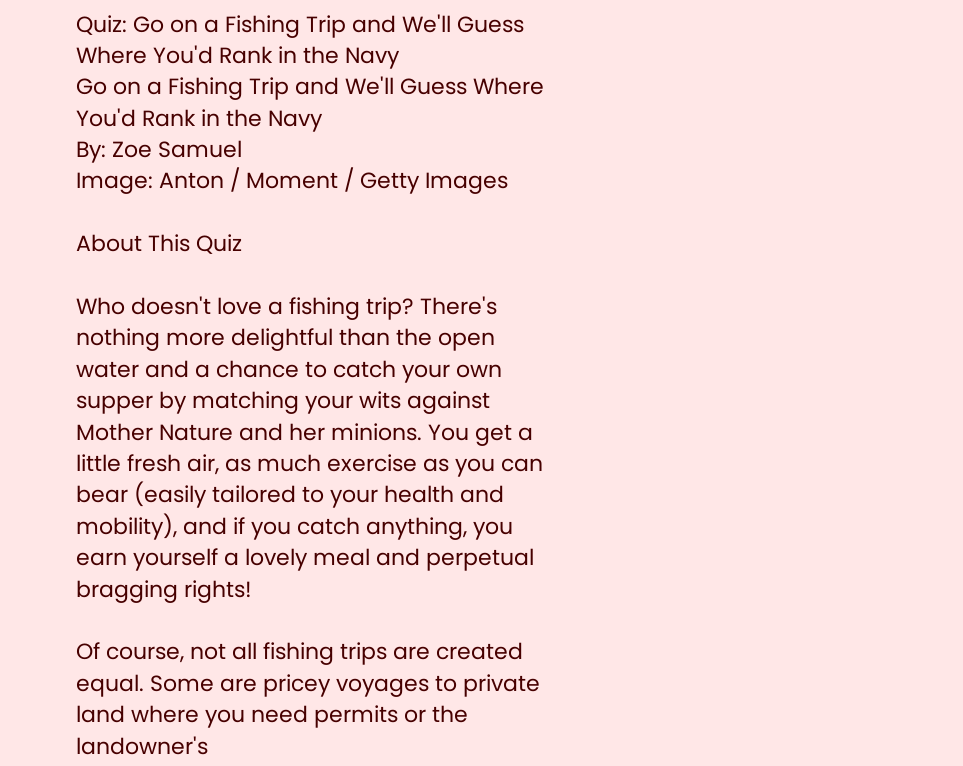Quiz: Go on a Fishing Trip and We'll Guess Where You'd Rank in the Navy
Go on a Fishing Trip and We'll Guess Where You'd Rank in the Navy
By: Zoe Samuel
Image: Anton / Moment / Getty Images

About This Quiz

Who doesn't love a fishing trip? There's nothing more delightful than the open water and a chance to catch your own supper by matching your wits against Mother Nature and her minions. You get a little fresh air, as much exercise as you can bear (easily tailored to your health and mobility), and if you catch anything, you earn yourself a lovely meal and perpetual bragging rights!

Of course, not all fishing trips are created equal. Some are pricey voyages to private land where you need permits or the landowner's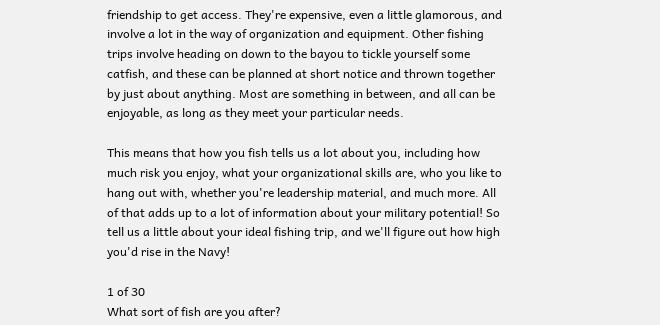friendship to get access. They're expensive, even a little glamorous, and involve a lot in the way of organization and equipment. Other fishing trips involve heading on down to the bayou to tickle yourself some catfish, and these can be planned at short notice and thrown together by just about anything. Most are something in between, and all can be enjoyable, as long as they meet your particular needs.

This means that how you fish tells us a lot about you, including how much risk you enjoy, what your organizational skills are, who you like to hang out with, whether you're leadership material, and much more. All of that adds up to a lot of information about your military potential! So tell us a little about your ideal fishing trip, and we'll figure out how high you'd rise in the Navy!

1 of 30
What sort of fish are you after?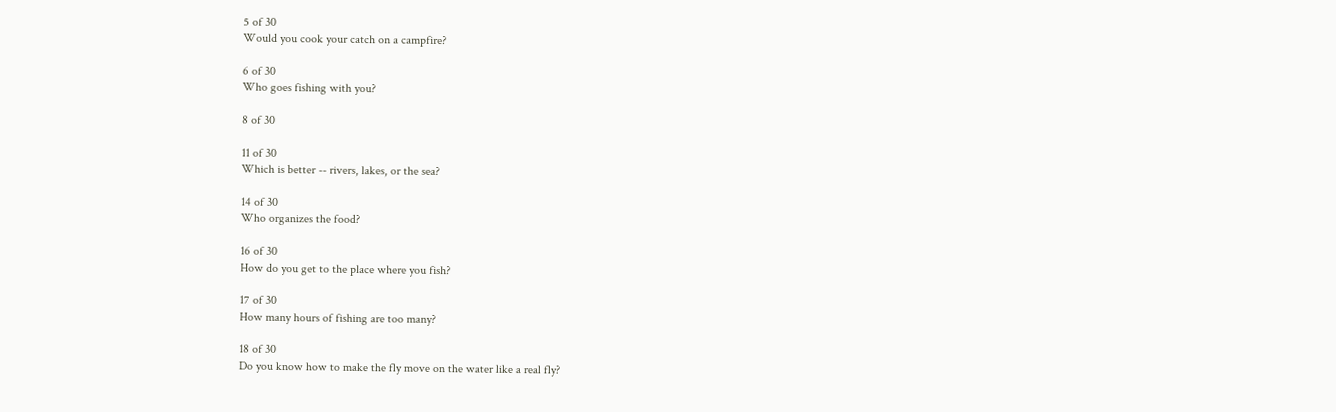5 of 30
Would you cook your catch on a campfire?

6 of 30
Who goes fishing with you?

8 of 30

11 of 30
Which is better -- rivers, lakes, or the sea?

14 of 30
Who organizes the food?

16 of 30
How do you get to the place where you fish?

17 of 30
How many hours of fishing are too many?

18 of 30
Do you know how to make the fly move on the water like a real fly?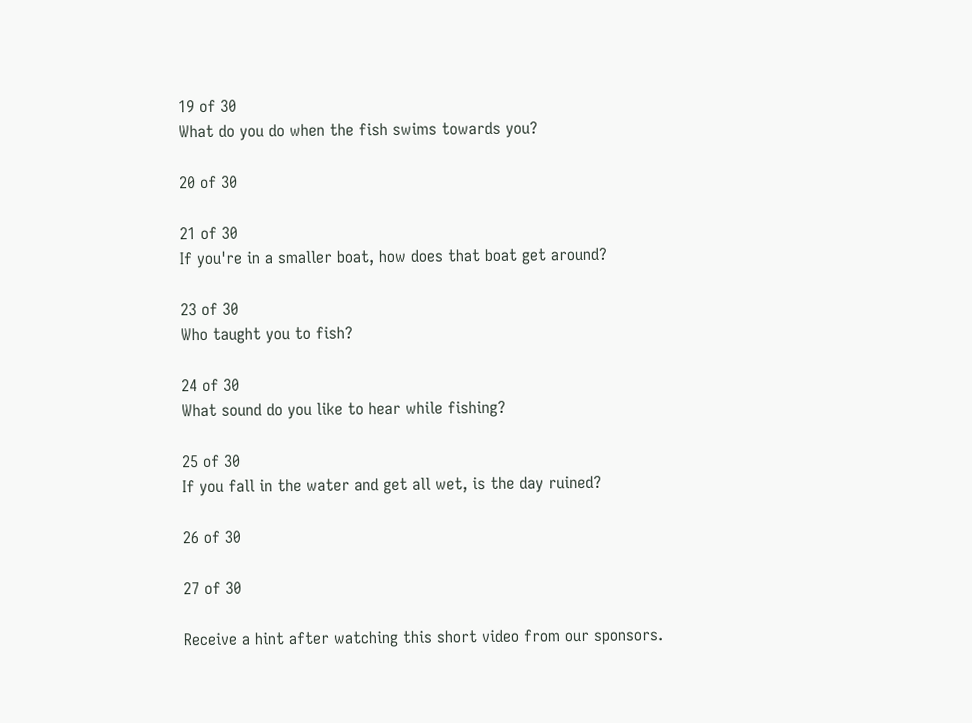19 of 30
What do you do when the fish swims towards you?

20 of 30

21 of 30
If you're in a smaller boat, how does that boat get around?

23 of 30
Who taught you to fish?

24 of 30
What sound do you like to hear while fishing?

25 of 30
If you fall in the water and get all wet, is the day ruined?

26 of 30

27 of 30

Receive a hint after watching this short video from our sponsors.